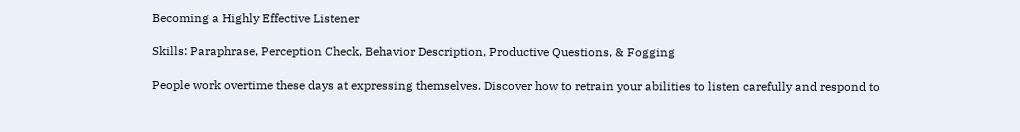Becoming a Highly Effective Listener

Skills: Paraphrase, Perception Check, Behavior Description, Productive Questions, & Fogging

People work overtime these days at expressing themselves. Discover how to retrain your abilities to listen carefully and respond to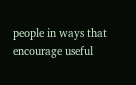people in ways that encourage useful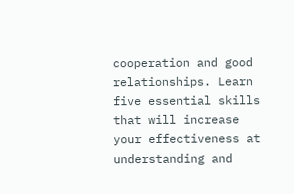cooperation and good relationships. Learn five essential skills that will increase your effectiveness at understanding and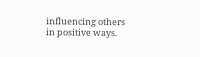influencing others in positive ways.